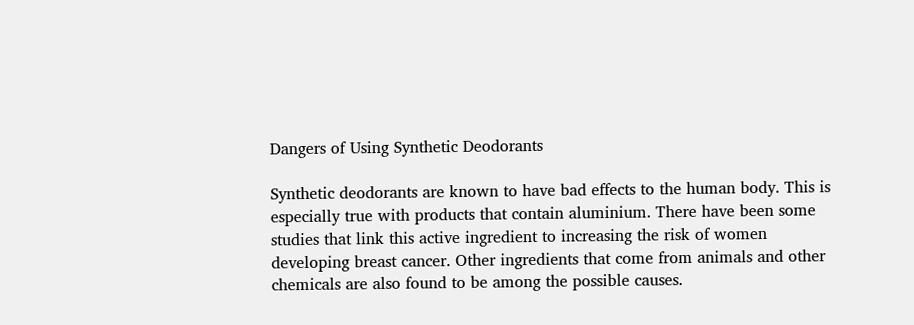Dangers of Using Synthetic Deodorants

Synthetic deodorants are known to have bad effects to the human body. This is especially true with products that contain aluminium. There have been some studies that link this active ingredient to increasing the risk of women developing breast cancer. Other ingredients that come from animals and other chemicals are also found to be among the possible causes.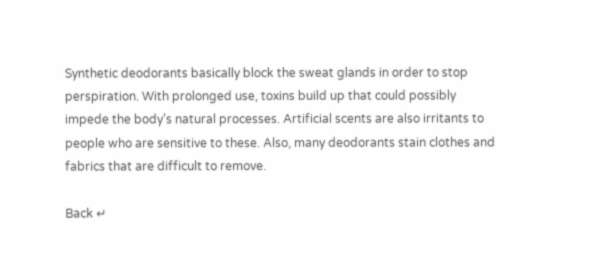Synthetic deodorants basically block the sweat glands in order to stop perspiration. With prolonged use, toxins build up that could possibly impede the body’s natural processes. Artificial scents are also irritants to people who are sensitive to these. Also, many deodorants stain clothes and fabrics that are difficult to remove.

Back ↵